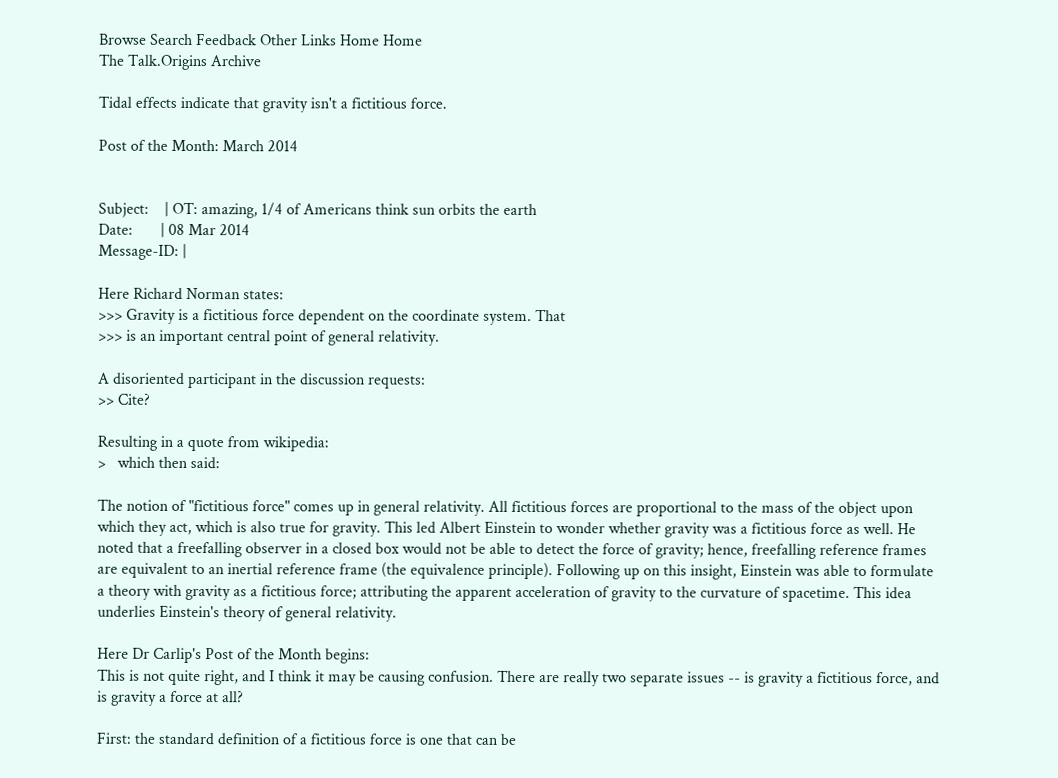Browse Search Feedback Other Links Home Home
The Talk.Origins Archive

Tidal effects indicate that gravity isn't a fictitious force.

Post of the Month: March 2014


Subject:    | OT: amazing, 1/4 of Americans think sun orbits the earth
Date:       | 08 Mar 2014
Message-ID: |

Here Richard Norman states:
>>> Gravity is a fictitious force dependent on the coordinate system. That
>>> is an important central point of general relativity.

A disoriented participant in the discussion requests:
>> Cite?

Resulting in a quote from wikipedia:
>   which then said:

The notion of "fictitious force" comes up in general relativity. All fictitious forces are proportional to the mass of the object upon which they act, which is also true for gravity. This led Albert Einstein to wonder whether gravity was a fictitious force as well. He noted that a freefalling observer in a closed box would not be able to detect the force of gravity; hence, freefalling reference frames are equivalent to an inertial reference frame (the equivalence principle). Following up on this insight, Einstein was able to formulate a theory with gravity as a fictitious force; attributing the apparent acceleration of gravity to the curvature of spacetime. This idea underlies Einstein's theory of general relativity.

Here Dr Carlip's Post of the Month begins:
This is not quite right, and I think it may be causing confusion. There are really two separate issues -- is gravity a fictitious force, and is gravity a force at all?

First: the standard definition of a fictitious force is one that can be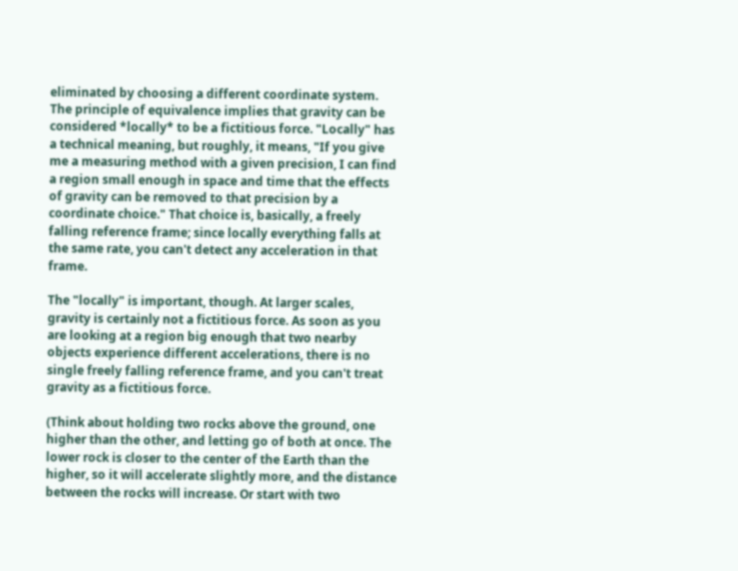eliminated by choosing a different coordinate system. The principle of equivalence implies that gravity can be considered *locally* to be a fictitious force. "Locally" has a technical meaning, but roughly, it means, "If you give me a measuring method with a given precision, I can find a region small enough in space and time that the effects of gravity can be removed to that precision by a coordinate choice." That choice is, basically, a freely falling reference frame; since locally everything falls at the same rate, you can't detect any acceleration in that frame.

The "locally" is important, though. At larger scales, gravity is certainly not a fictitious force. As soon as you are looking at a region big enough that two nearby objects experience different accelerations, there is no single freely falling reference frame, and you can't treat gravity as a fictitious force.

(Think about holding two rocks above the ground, one higher than the other, and letting go of both at once. The lower rock is closer to the center of the Earth than the higher, so it will accelerate slightly more, and the distance between the rocks will increase. Or start with two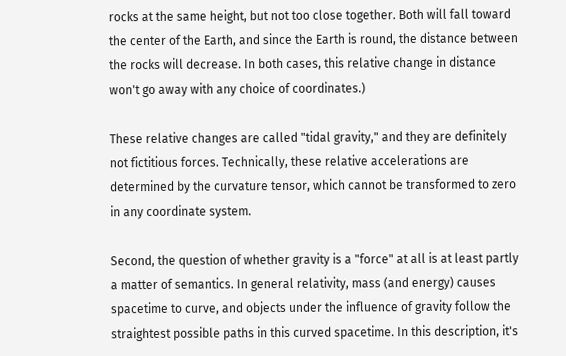rocks at the same height, but not too close together. Both will fall toward the center of the Earth, and since the Earth is round, the distance between the rocks will decrease. In both cases, this relative change in distance won't go away with any choice of coordinates.)

These relative changes are called "tidal gravity," and they are definitely not fictitious forces. Technically, these relative accelerations are determined by the curvature tensor, which cannot be transformed to zero in any coordinate system.

Second, the question of whether gravity is a "force" at all is at least partly a matter of semantics. In general relativity, mass (and energy) causes spacetime to curve, and objects under the influence of gravity follow the straightest possible paths in this curved spacetime. In this description, it's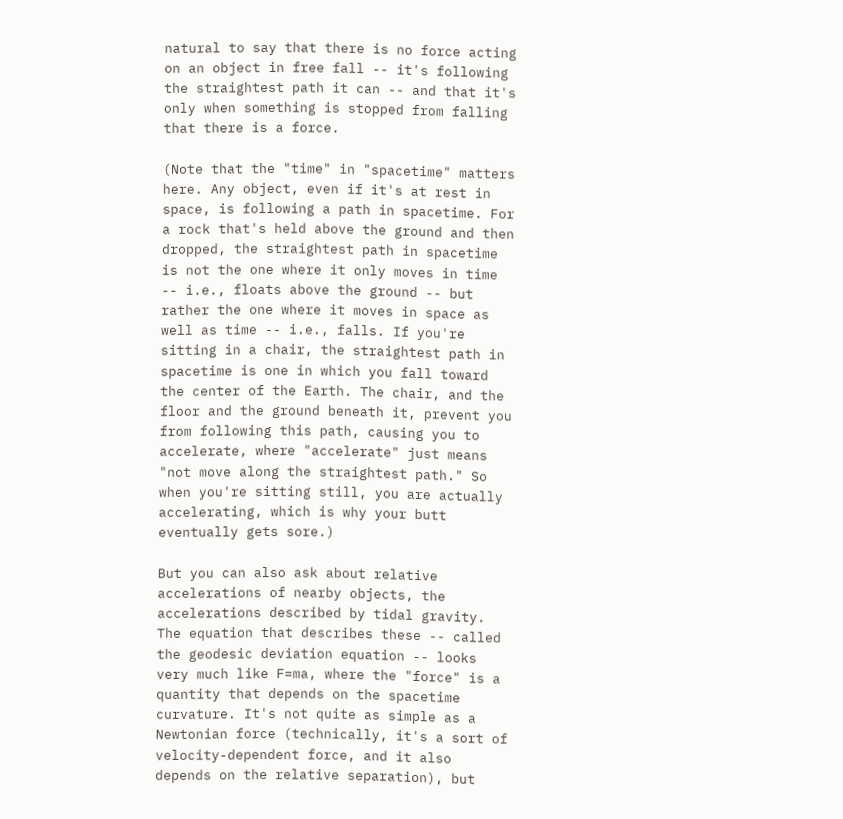natural to say that there is no force acting on an object in free fall -- it's following the straightest path it can -- and that it's only when something is stopped from falling that there is a force.

(Note that the "time" in "spacetime" matters here. Any object, even if it's at rest in space, is following a path in spacetime. For a rock that's held above the ground and then dropped, the straightest path in spacetime is not the one where it only moves in time -- i.e., floats above the ground -- but rather the one where it moves in space as well as time -- i.e., falls. If you're sitting in a chair, the straightest path in spacetime is one in which you fall toward the center of the Earth. The chair, and the floor and the ground beneath it, prevent you from following this path, causing you to accelerate, where "accelerate" just means "not move along the straightest path." So when you're sitting still, you are actually accelerating, which is why your butt eventually gets sore.)

But you can also ask about relative accelerations of nearby objects, the accelerations described by tidal gravity. The equation that describes these -- called the geodesic deviation equation -- looks very much like F=ma, where the "force" is a quantity that depends on the spacetime curvature. It's not quite as simple as a Newtonian force (technically, it's a sort of velocity-dependent force, and it also depends on the relative separation), but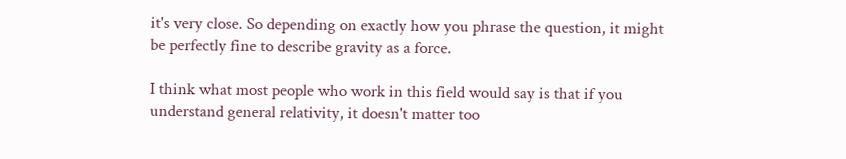it's very close. So depending on exactly how you phrase the question, it might be perfectly fine to describe gravity as a force.

I think what most people who work in this field would say is that if you understand general relativity, it doesn't matter too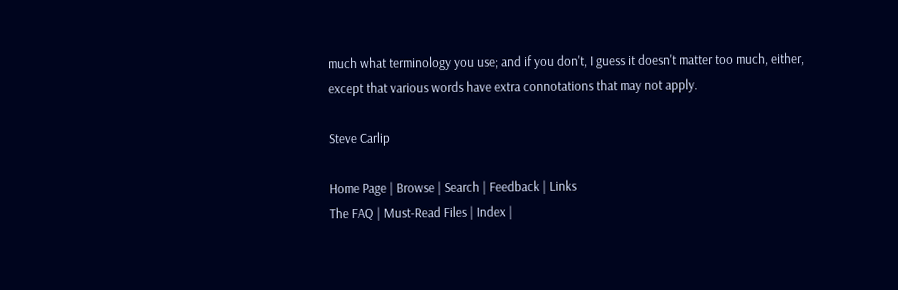much what terminology you use; and if you don't, I guess it doesn't matter too much, either, except that various words have extra connotations that may not apply.

Steve Carlip

Home Page | Browse | Search | Feedback | Links
The FAQ | Must-Read Files | Index |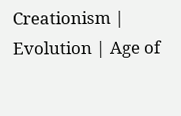Creationism | Evolution | Age of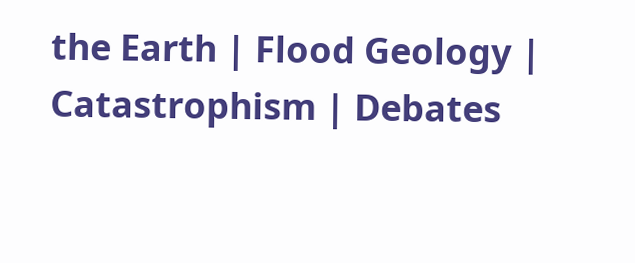the Earth | Flood Geology | Catastrophism | Debates